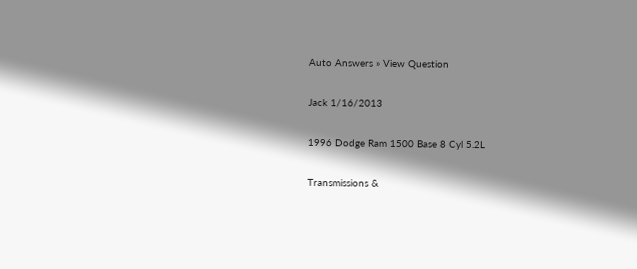Auto Answers » View Question

Jack 1/16/2013

1996 Dodge Ram 1500 Base 8 Cyl 5.2L

Transmissions &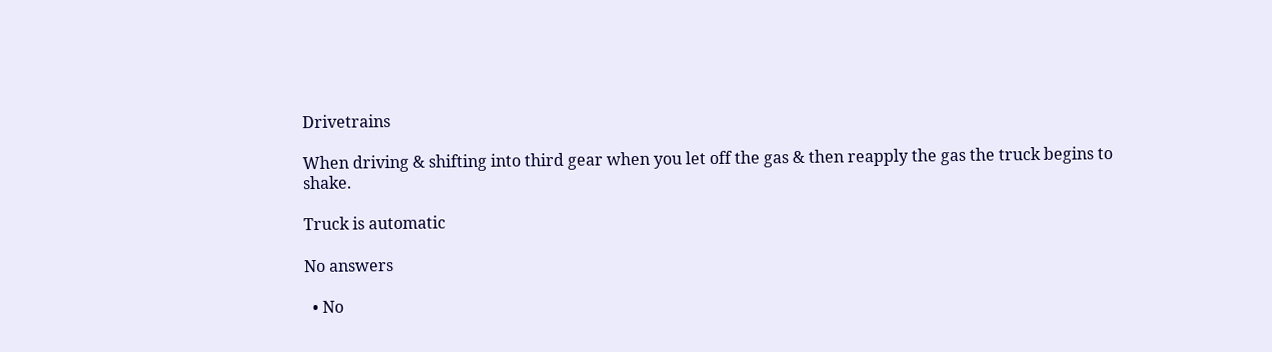Drivetrains

When driving & shifting into third gear when you let off the gas & then reapply the gas the truck begins to shake.

Truck is automatic

No answers

  • No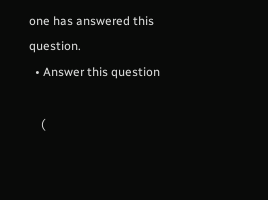one has answered this question.
  • Answer this question

    (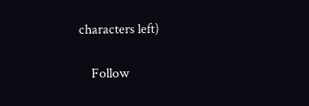characters left)

    Follow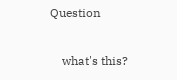Question

    what's this?